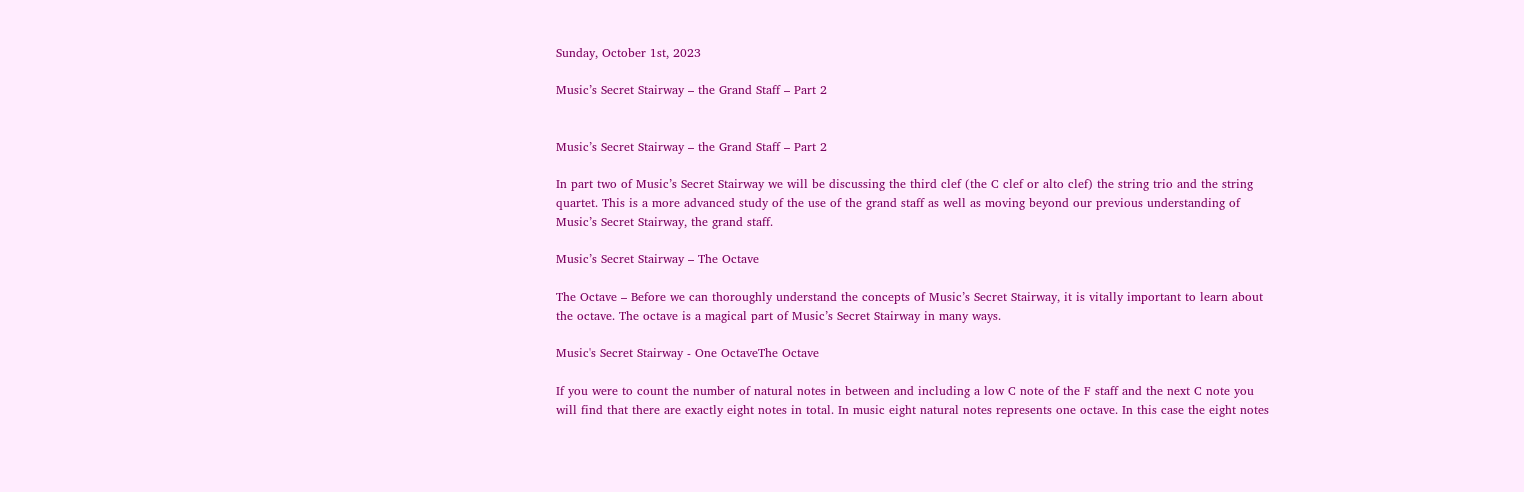Sunday, October 1st, 2023

Music’s Secret Stairway – the Grand Staff – Part 2


Music’s Secret Stairway – the Grand Staff – Part 2

In part two of Music’s Secret Stairway we will be discussing the third clef (the C clef or alto clef) the string trio and the string quartet. This is a more advanced study of the use of the grand staff as well as moving beyond our previous understanding of Music’s Secret Stairway, the grand staff.

Music’s Secret Stairway – The Octave

The Octave – Before we can thoroughly understand the concepts of Music’s Secret Stairway, it is vitally important to learn about the octave. The octave is a magical part of Music’s Secret Stairway in many ways.

Music's Secret Stairway - One OctaveThe Octave

If you were to count the number of natural notes in between and including a low C note of the F staff and the next C note you will find that there are exactly eight notes in total. In music eight natural notes represents one octave. In this case the eight notes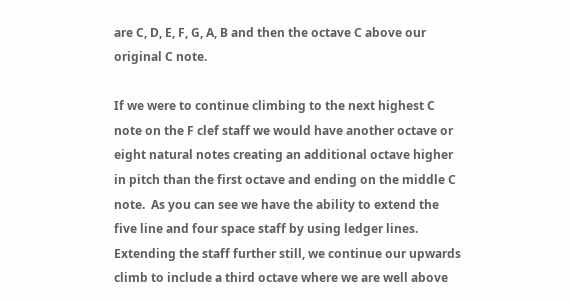are C, D, E, F, G, A, B and then the octave C above our original C note.

If we were to continue climbing to the next highest C note on the F clef staff we would have another octave or eight natural notes creating an additional octave higher in pitch than the first octave and ending on the middle C note.  As you can see we have the ability to extend the five line and four space staff by using ledger lines. Extending the staff further still, we continue our upwards climb to include a third octave where we are well above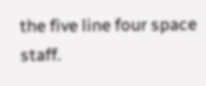the five line four space staff.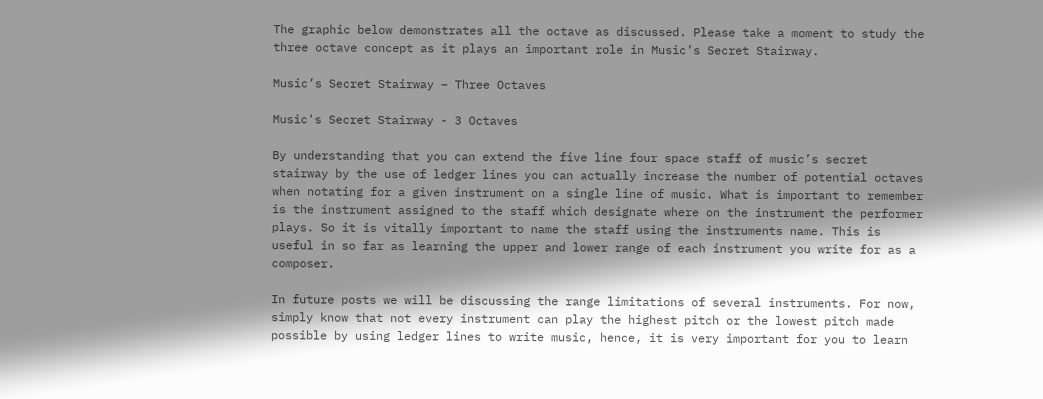The graphic below demonstrates all the octave as discussed. Please take a moment to study the three octave concept as it plays an important role in Music’s Secret Stairway.

Music’s Secret Stairway – Three Octaves

Music's Secret Stairway - 3 Octaves

By understanding that you can extend the five line four space staff of music’s secret stairway by the use of ledger lines you can actually increase the number of potential octaves when notating for a given instrument on a single line of music. What is important to remember is the instrument assigned to the staff which designate where on the instrument the performer plays. So it is vitally important to name the staff using the instruments name. This is useful in so far as learning the upper and lower range of each instrument you write for as a composer.

In future posts we will be discussing the range limitations of several instruments. For now, simply know that not every instrument can play the highest pitch or the lowest pitch made possible by using ledger lines to write music, hence, it is very important for you to learn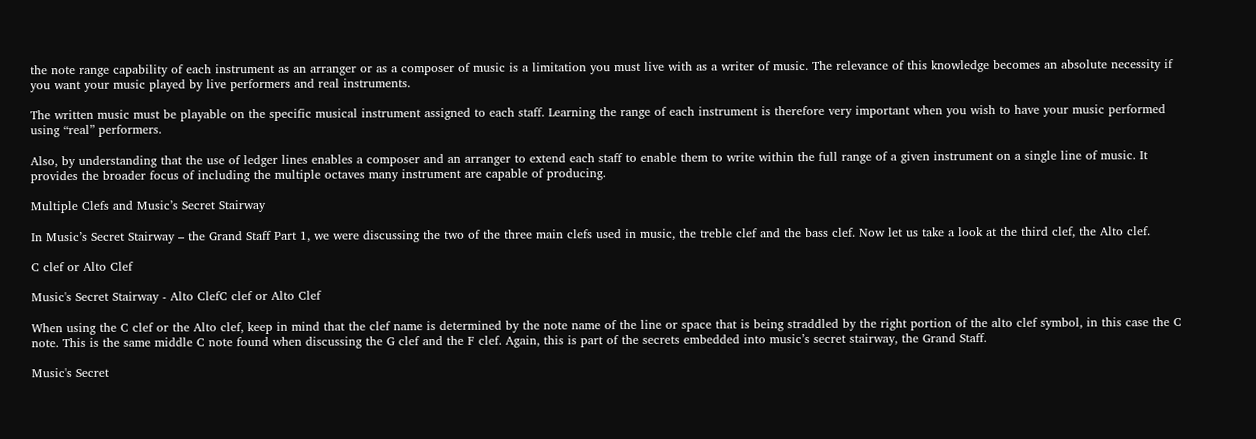the note range capability of each instrument as an arranger or as a composer of music is a limitation you must live with as a writer of music. The relevance of this knowledge becomes an absolute necessity if you want your music played by live performers and real instruments.

The written music must be playable on the specific musical instrument assigned to each staff. Learning the range of each instrument is therefore very important when you wish to have your music performed using “real” performers.

Also, by understanding that the use of ledger lines enables a composer and an arranger to extend each staff to enable them to write within the full range of a given instrument on a single line of music. It provides the broader focus of including the multiple octaves many instrument are capable of producing.

Multiple Clefs and Music’s Secret Stairway

In Music’s Secret Stairway – the Grand Staff Part 1, we were discussing the two of the three main clefs used in music, the treble clef and the bass clef. Now let us take a look at the third clef, the Alto clef.

C clef or Alto Clef

Music's Secret Stairway - Alto ClefC clef or Alto Clef

When using the C clef or the Alto clef, keep in mind that the clef name is determined by the note name of the line or space that is being straddled by the right portion of the alto clef symbol, in this case the C note. This is the same middle C note found when discussing the G clef and the F clef. Again, this is part of the secrets embedded into music’s secret stairway, the Grand Staff.

Music's Secret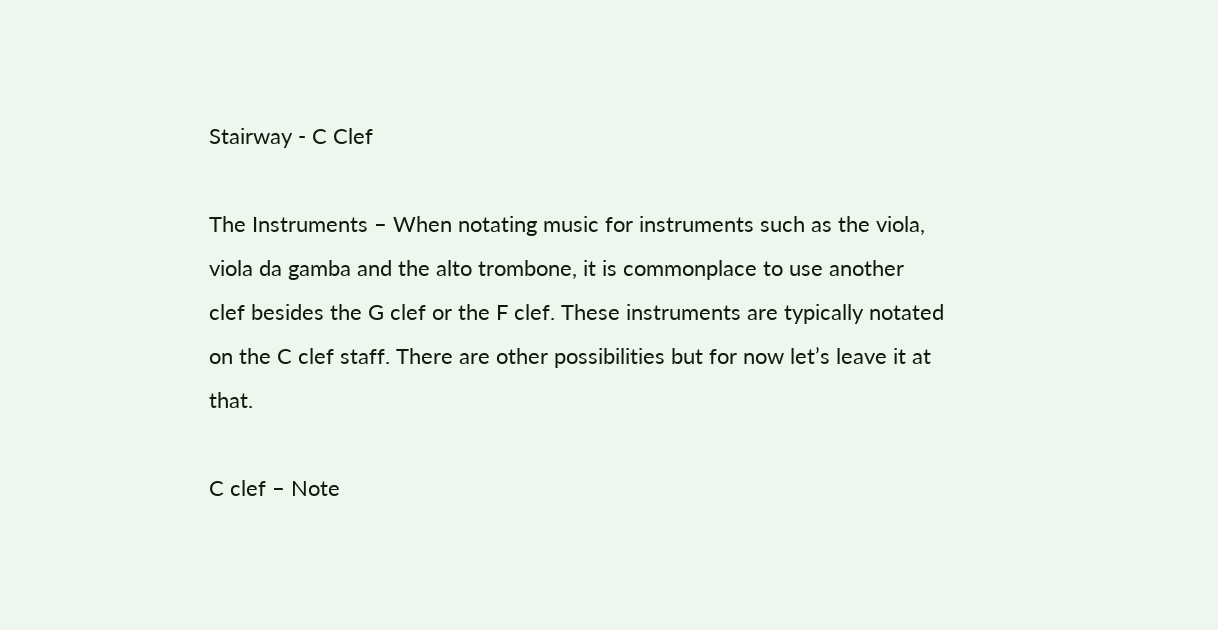Stairway - C Clef

The Instruments – When notating music for instruments such as the viola, viola da gamba and the alto trombone, it is commonplace to use another clef besides the G clef or the F clef. These instruments are typically notated on the C clef staff. There are other possibilities but for now let’s leave it at that.

C clef – Note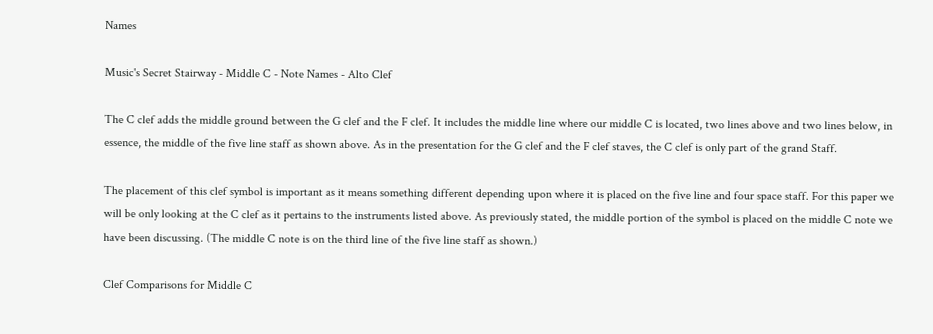Names

Music's Secret Stairway - Middle C - Note Names - Alto Clef

The C clef adds the middle ground between the G clef and the F clef. It includes the middle line where our middle C is located, two lines above and two lines below, in essence, the middle of the five line staff as shown above. As in the presentation for the G clef and the F clef staves, the C clef is only part of the grand Staff.

The placement of this clef symbol is important as it means something different depending upon where it is placed on the five line and four space staff. For this paper we will be only looking at the C clef as it pertains to the instruments listed above. As previously stated, the middle portion of the symbol is placed on the middle C note we have been discussing. (The middle C note is on the third line of the five line staff as shown.)

Clef Comparisons for Middle C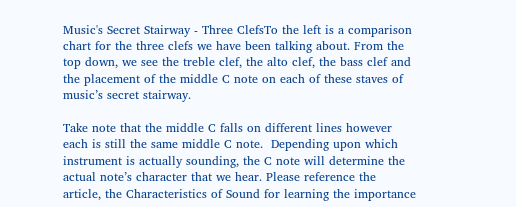Music's Secret Stairway - Three ClefsTo the left is a comparison chart for the three clefs we have been talking about. From the top down, we see the treble clef, the alto clef, the bass clef and the placement of the middle C note on each of these staves of music’s secret stairway.

Take note that the middle C falls on different lines however each is still the same middle C note.  Depending upon which instrument is actually sounding, the C note will determine the actual note’s character that we hear. Please reference the article, the Characteristics of Sound for learning the importance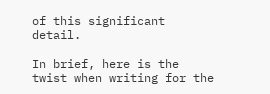of this significant detail.

In brief, here is the twist when writing for the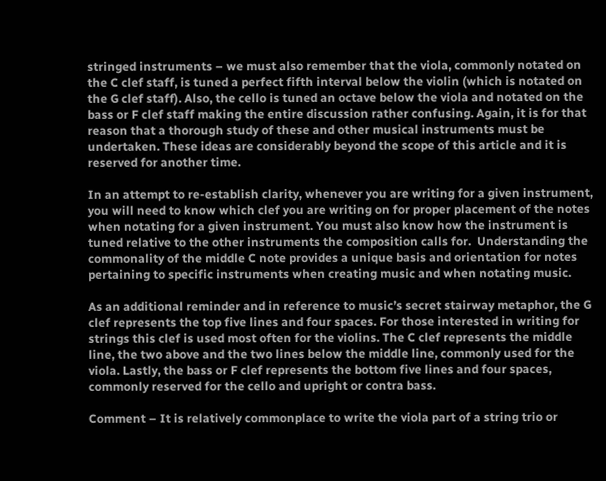stringed instruments – we must also remember that the viola, commonly notated on the C clef staff, is tuned a perfect fifth interval below the violin (which is notated on the G clef staff). Also, the cello is tuned an octave below the viola and notated on the bass or F clef staff making the entire discussion rather confusing. Again, it is for that reason that a thorough study of these and other musical instruments must be undertaken. These ideas are considerably beyond the scope of this article and it is reserved for another time.

In an attempt to re-establish clarity, whenever you are writing for a given instrument, you will need to know which clef you are writing on for proper placement of the notes when notating for a given instrument. You must also know how the instrument is tuned relative to the other instruments the composition calls for.  Understanding the commonality of the middle C note provides a unique basis and orientation for notes pertaining to specific instruments when creating music and when notating music.

As an additional reminder and in reference to music’s secret stairway metaphor, the G clef represents the top five lines and four spaces. For those interested in writing for strings this clef is used most often for the violins. The C clef represents the middle line, the two above and the two lines below the middle line, commonly used for the viola. Lastly, the bass or F clef represents the bottom five lines and four spaces, commonly reserved for the cello and upright or contra bass.

Comment – It is relatively commonplace to write the viola part of a string trio or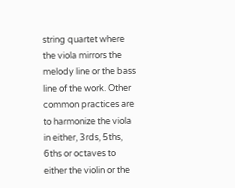string quartet where the viola mirrors the melody line or the bass line of the work. Other common practices are to harmonize the viola in either, 3rds, 5ths, 6ths or octaves to either the violin or the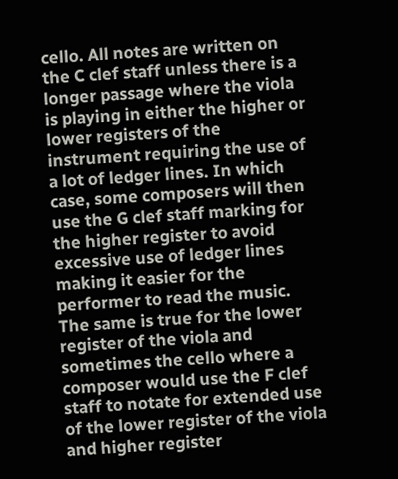cello. All notes are written on the C clef staff unless there is a longer passage where the viola is playing in either the higher or lower registers of the instrument requiring the use of a lot of ledger lines. In which case, some composers will then use the G clef staff marking for the higher register to avoid excessive use of ledger lines making it easier for the performer to read the music. The same is true for the lower register of the viola and sometimes the cello where a composer would use the F clef staff to notate for extended use of the lower register of the viola and higher register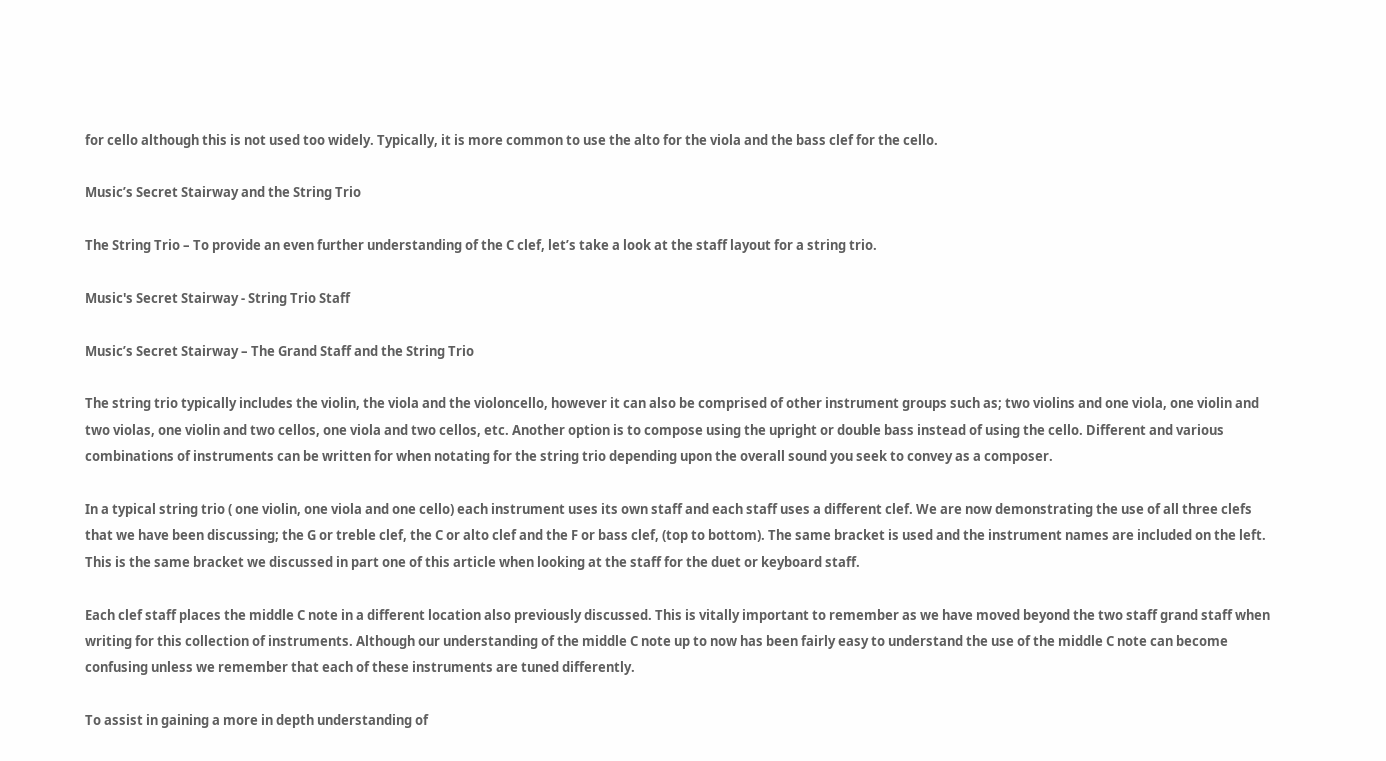for cello although this is not used too widely. Typically, it is more common to use the alto for the viola and the bass clef for the cello.

Music’s Secret Stairway and the String Trio

The String Trio – To provide an even further understanding of the C clef, let’s take a look at the staff layout for a string trio.

Music's Secret Stairway - String Trio Staff

Music’s Secret Stairway – The Grand Staff and the String Trio

The string trio typically includes the violin, the viola and the violoncello, however it can also be comprised of other instrument groups such as; two violins and one viola, one violin and two violas, one violin and two cellos, one viola and two cellos, etc. Another option is to compose using the upright or double bass instead of using the cello. Different and various combinations of instruments can be written for when notating for the string trio depending upon the overall sound you seek to convey as a composer.

In a typical string trio ( one violin, one viola and one cello) each instrument uses its own staff and each staff uses a different clef. We are now demonstrating the use of all three clefs that we have been discussing; the G or treble clef, the C or alto clef and the F or bass clef, (top to bottom). The same bracket is used and the instrument names are included on the left. This is the same bracket we discussed in part one of this article when looking at the staff for the duet or keyboard staff.

Each clef staff places the middle C note in a different location also previously discussed. This is vitally important to remember as we have moved beyond the two staff grand staff when writing for this collection of instruments. Although our understanding of the middle C note up to now has been fairly easy to understand the use of the middle C note can become confusing unless we remember that each of these instruments are tuned differently.

To assist in gaining a more in depth understanding of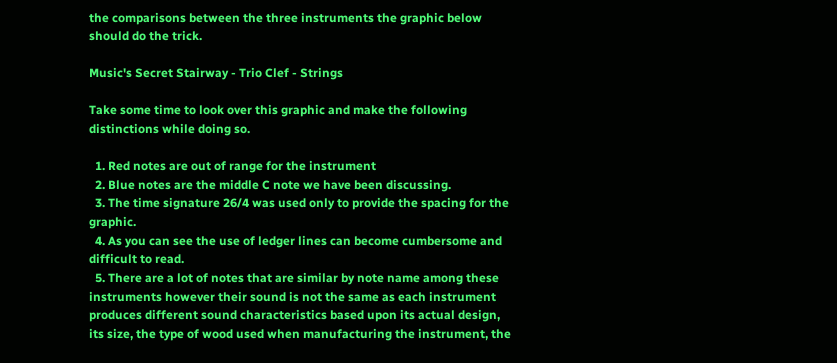the comparisons between the three instruments the graphic below should do the trick.

Music's Secret Stairway - Trio Clef - Strings

Take some time to look over this graphic and make the following distinctions while doing so.

  1. Red notes are out of range for the instrument
  2. Blue notes are the middle C note we have been discussing.
  3. The time signature 26/4 was used only to provide the spacing for the graphic.
  4. As you can see the use of ledger lines can become cumbersome and difficult to read.
  5. There are a lot of notes that are similar by note name among these instruments however their sound is not the same as each instrument produces different sound characteristics based upon its actual design, its size, the type of wood used when manufacturing the instrument, the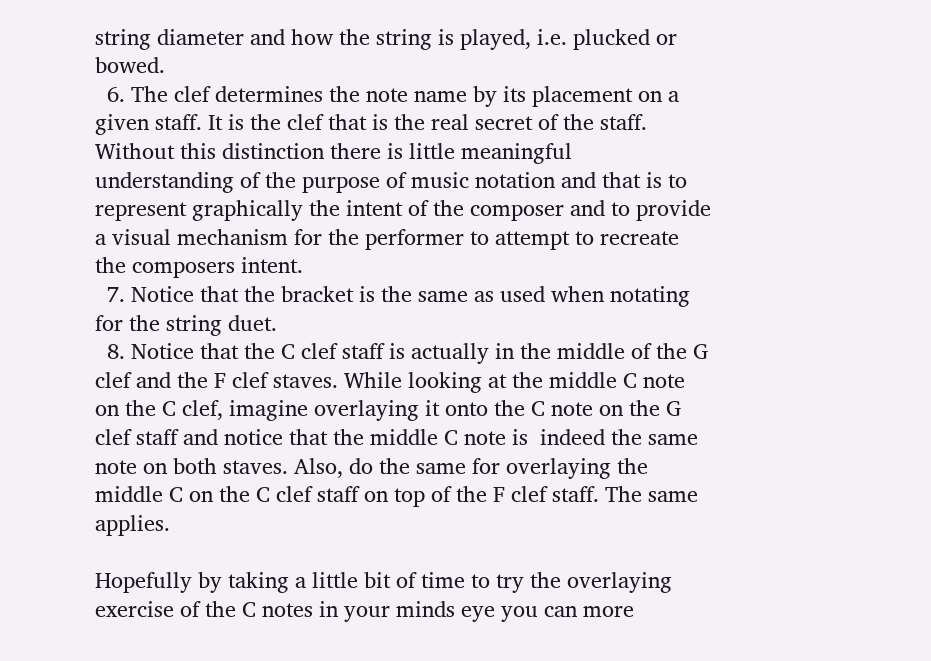string diameter and how the string is played, i.e. plucked or bowed.
  6. The clef determines the note name by its placement on a given staff. It is the clef that is the real secret of the staff. Without this distinction there is little meaningful understanding of the purpose of music notation and that is to represent graphically the intent of the composer and to provide a visual mechanism for the performer to attempt to recreate the composers intent.
  7. Notice that the bracket is the same as used when notating for the string duet.
  8. Notice that the C clef staff is actually in the middle of the G clef and the F clef staves. While looking at the middle C note on the C clef, imagine overlaying it onto the C note on the G clef staff and notice that the middle C note is  indeed the same note on both staves. Also, do the same for overlaying the middle C on the C clef staff on top of the F clef staff. The same applies.

Hopefully by taking a little bit of time to try the overlaying exercise of the C notes in your minds eye you can more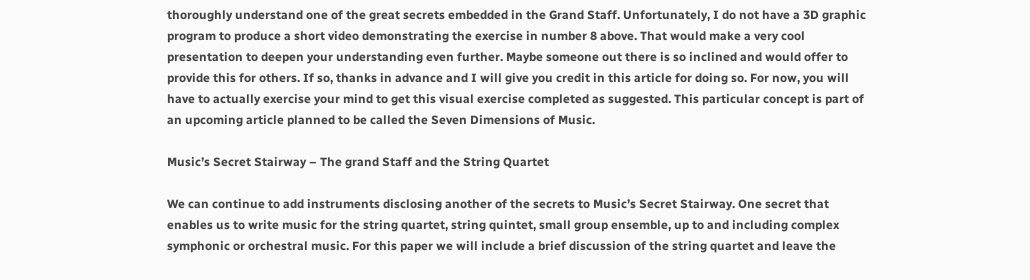thoroughly understand one of the great secrets embedded in the Grand Staff. Unfortunately, I do not have a 3D graphic program to produce a short video demonstrating the exercise in number 8 above. That would make a very cool presentation to deepen your understanding even further. Maybe someone out there is so inclined and would offer to provide this for others. If so, thanks in advance and I will give you credit in this article for doing so. For now, you will have to actually exercise your mind to get this visual exercise completed as suggested. This particular concept is part of an upcoming article planned to be called the Seven Dimensions of Music.

Music’s Secret Stairway – The grand Staff and the String Quartet

We can continue to add instruments disclosing another of the secrets to Music’s Secret Stairway. One secret that enables us to write music for the string quartet, string quintet, small group ensemble, up to and including complex symphonic or orchestral music. For this paper we will include a brief discussion of the string quartet and leave the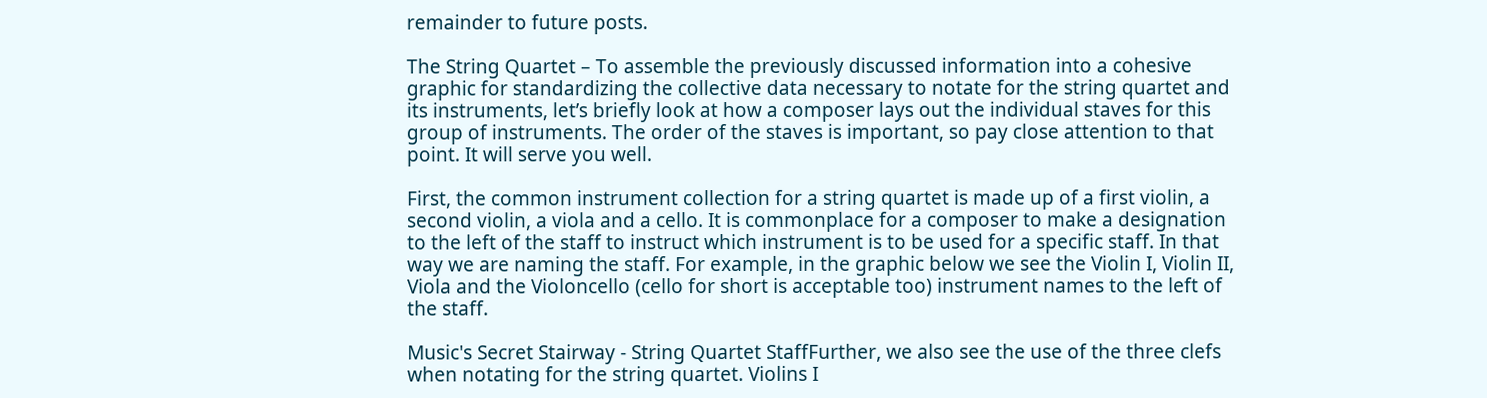remainder to future posts.

The String Quartet – To assemble the previously discussed information into a cohesive graphic for standardizing the collective data necessary to notate for the string quartet and its instruments, let’s briefly look at how a composer lays out the individual staves for this group of instruments. The order of the staves is important, so pay close attention to that point. It will serve you well.

First, the common instrument collection for a string quartet is made up of a first violin, a second violin, a viola and a cello. It is commonplace for a composer to make a designation to the left of the staff to instruct which instrument is to be used for a specific staff. In that way we are naming the staff. For example, in the graphic below we see the Violin I, Violin II, Viola and the Violoncello (cello for short is acceptable too) instrument names to the left of the staff.

Music's Secret Stairway - String Quartet StaffFurther, we also see the use of the three clefs when notating for the string quartet. Violins I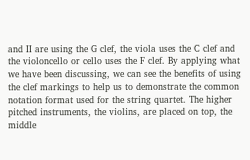and II are using the G clef, the viola uses the C clef and the violoncello or cello uses the F clef. By applying what we have been discussing, we can see the benefits of using the clef markings to help us to demonstrate the common notation format used for the string quartet. The higher pitched instruments, the violins, are placed on top, the middle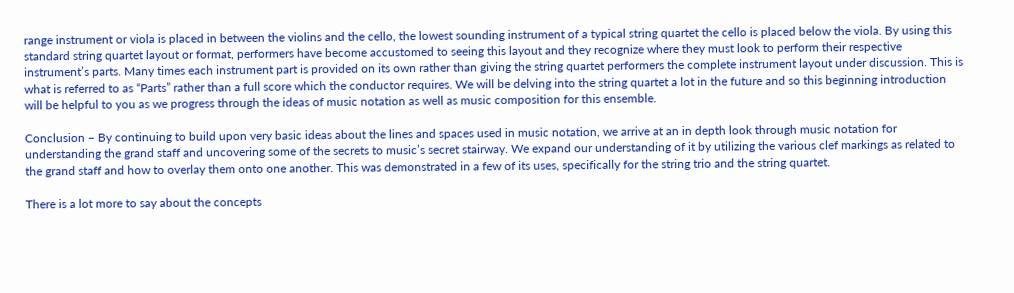range instrument or viola is placed in between the violins and the cello, the lowest sounding instrument of a typical string quartet the cello is placed below the viola. By using this standard string quartet layout or format, performers have become accustomed to seeing this layout and they recognize where they must look to perform their respective instrument’s parts. Many times each instrument part is provided on its own rather than giving the string quartet performers the complete instrument layout under discussion. This is what is referred to as “Parts” rather than a full score which the conductor requires. We will be delving into the string quartet a lot in the future and so this beginning introduction will be helpful to you as we progress through the ideas of music notation as well as music composition for this ensemble.

Conclusion – By continuing to build upon very basic ideas about the lines and spaces used in music notation, we arrive at an in depth look through music notation for understanding the grand staff and uncovering some of the secrets to music’s secret stairway. We expand our understanding of it by utilizing the various clef markings as related to the grand staff and how to overlay them onto one another. This was demonstrated in a few of its uses, specifically for the string trio and the string quartet.

There is a lot more to say about the concepts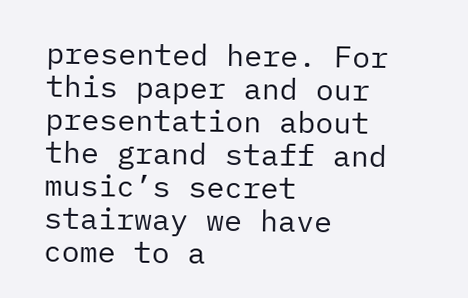presented here. For this paper and our presentation about the grand staff and music’s secret stairway we have come to a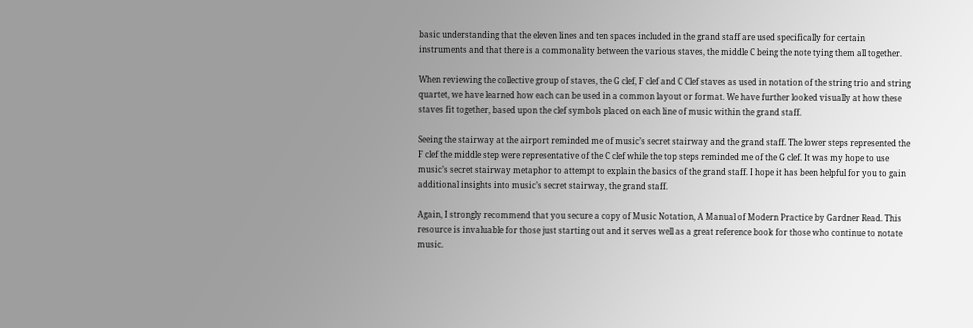basic understanding that the eleven lines and ten spaces included in the grand staff are used specifically for certain instruments and that there is a commonality between the various staves, the middle C being the note tying them all together.

When reviewing the collective group of staves, the G clef, F clef and C Clef staves as used in notation of the string trio and string quartet, we have learned how each can be used in a common layout or format. We have further looked visually at how these staves fit together, based upon the clef symbols placed on each line of music within the grand staff.

Seeing the stairway at the airport reminded me of music’s secret stairway and the grand staff. The lower steps represented the F clef the middle step were representative of the C clef while the top steps reminded me of the G clef. It was my hope to use music’s secret stairway metaphor to attempt to explain the basics of the grand staff. I hope it has been helpful for you to gain additional insights into music’s secret stairway, the grand staff.

Again, I strongly recommend that you secure a copy of Music Notation, A Manual of Modern Practice by Gardner Read. This resource is invaluable for those just starting out and it serves well as a great reference book for those who continue to notate music.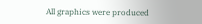All graphics were produced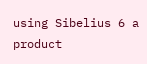using Sibelius 6 a product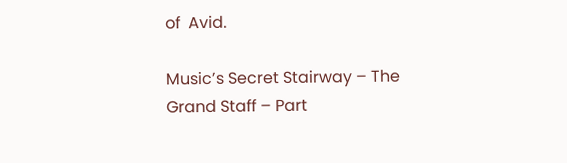of  Avid.

Music’s Secret Stairway – The Grand Staff – Part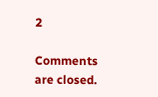2

Comments are closed.